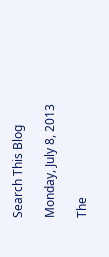Search This Blog

Monday, July 8, 2013

The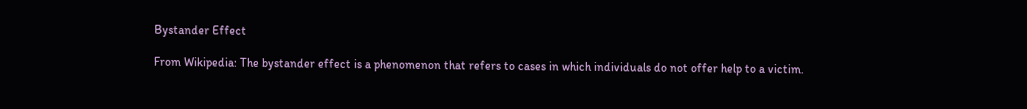Bystander Effect

From Wikipedia: The bystander effect is a phenomenon that refers to cases in which individuals do not offer help to a victim.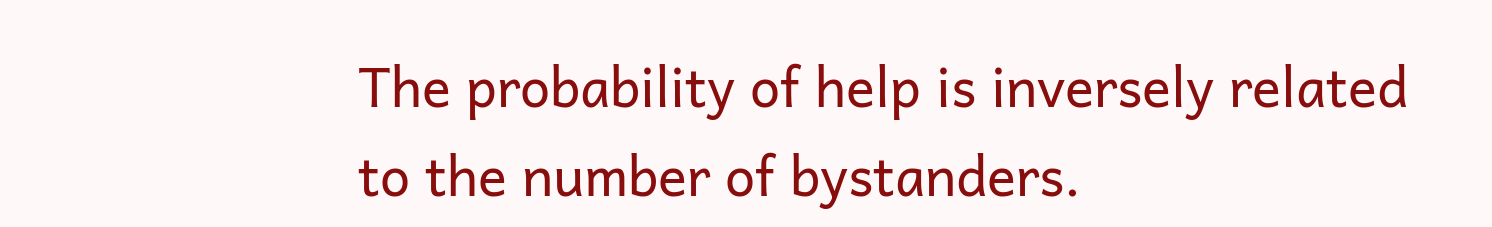The probability of help is inversely related to the number of bystanders.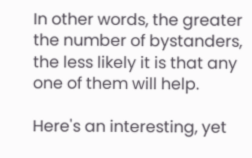In other words, the greater the number of bystanders, the less likely it is that any one of them will help.

Here's an interesting, yet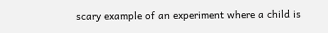scary example of an experiment where a child is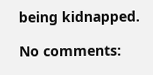being kidnapped.

No comments: